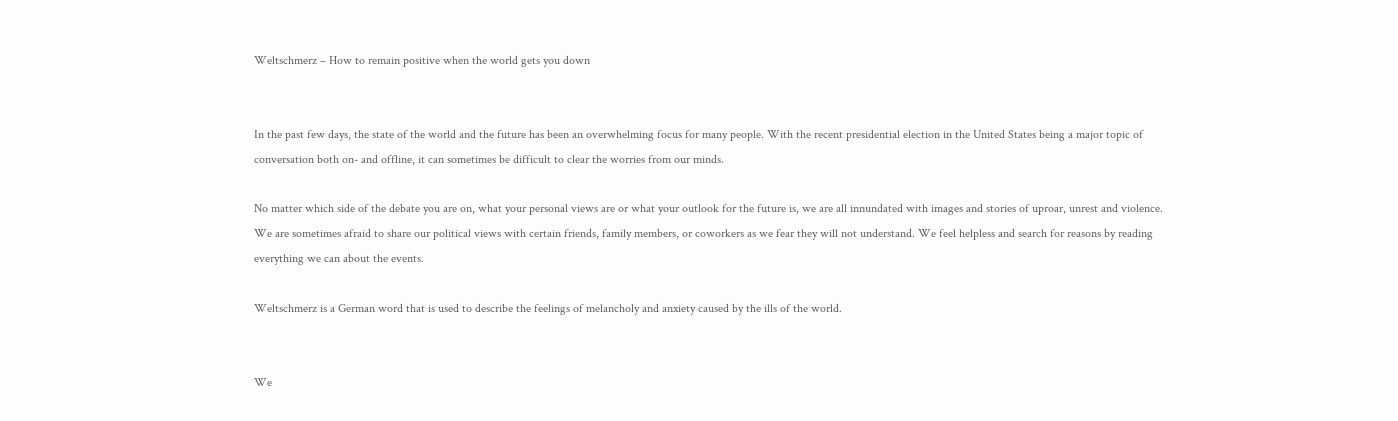Weltschmerz – How to remain positive when the world gets you down


In the past few days, the state of the world and the future has been an overwhelming focus for many people. With the recent presidential election in the United States being a major topic of conversation both on- and offline, it can sometimes be difficult to clear the worries from our minds.

No matter which side of the debate you are on, what your personal views are or what your outlook for the future is, we are all innundated with images and stories of uproar, unrest and violence. We are sometimes afraid to share our political views with certain friends, family members, or coworkers as we fear they will not understand. We feel helpless and search for reasons by reading everything we can about the events.

Weltschmerz is a German word that is used to describe the feelings of melancholy and anxiety caused by the ills of the world.


We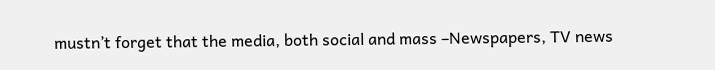mustn’t forget that the media, both social and mass –Newspapers, TV news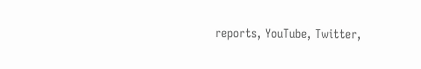reports, YouTube, Twitter,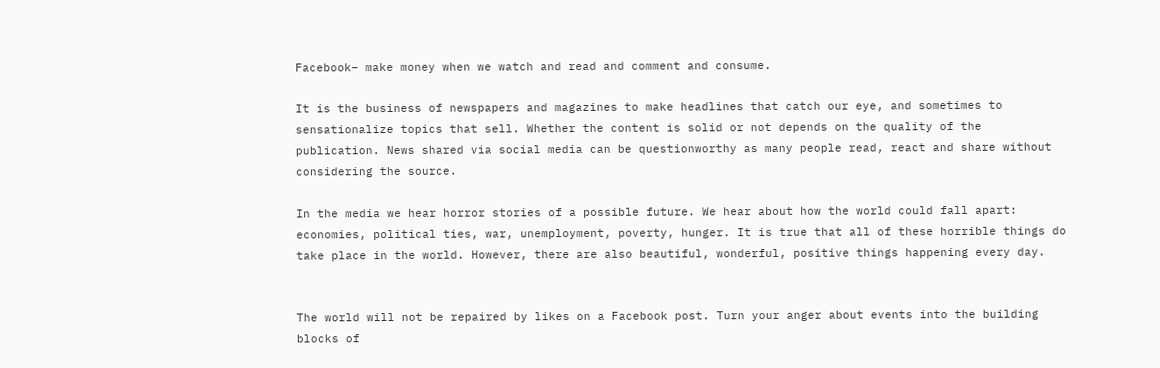Facebook– make money when we watch and read and comment and consume.

It is the business of newspapers and magazines to make headlines that catch our eye, and sometimes to sensationalize topics that sell. Whether the content is solid or not depends on the quality of the publication. News shared via social media can be questionworthy as many people read, react and share without considering the source.

In the media we hear horror stories of a possible future. We hear about how the world could fall apart: economies, political ties, war, unemployment, poverty, hunger. It is true that all of these horrible things do take place in the world. However, there are also beautiful, wonderful, positive things happening every day.


The world will not be repaired by likes on a Facebook post. Turn your anger about events into the building blocks of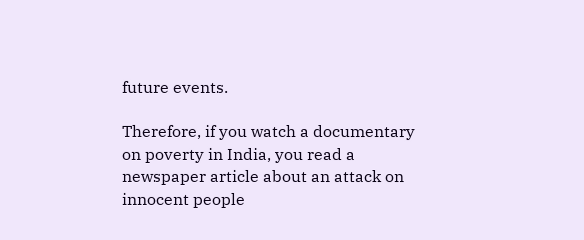future events.

Therefore, if you watch a documentary on poverty in India, you read a newspaper article about an attack on innocent people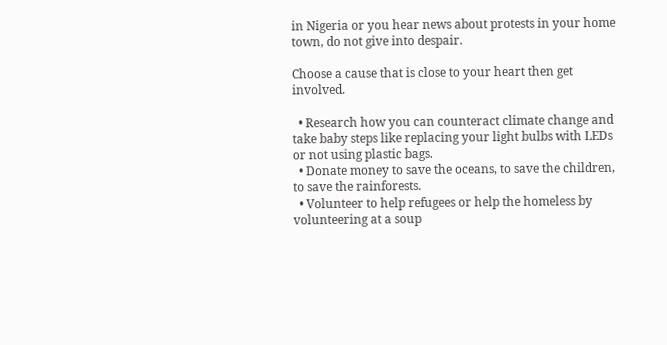in Nigeria or you hear news about protests in your home town, do not give into despair.

Choose a cause that is close to your heart then get involved.

  • Research how you can counteract climate change and take baby steps like replacing your light bulbs with LEDs or not using plastic bags.
  • Donate money to save the oceans, to save the children, to save the rainforests.
  • Volunteer to help refugees or help the homeless by volunteering at a soup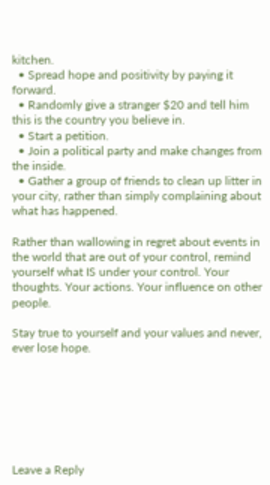kitchen.
  • Spread hope and positivity by paying it forward.
  • Randomly give a stranger $20 and tell him this is the country you believe in.
  • Start a petition.
  • Join a political party and make changes from the inside.
  • Gather a group of friends to clean up litter in your city, rather than simply complaining about what has happened.

Rather than wallowing in regret about events in the world that are out of your control, remind yourself what IS under your control. Your thoughts. Your actions. Your influence on other people.

Stay true to yourself and your values and never, ever lose hope.







Leave a Reply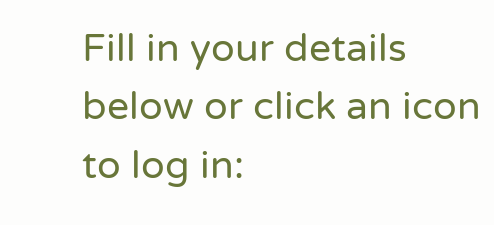Fill in your details below or click an icon to log in: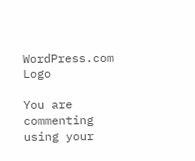WordPress.com Logo

You are commenting using your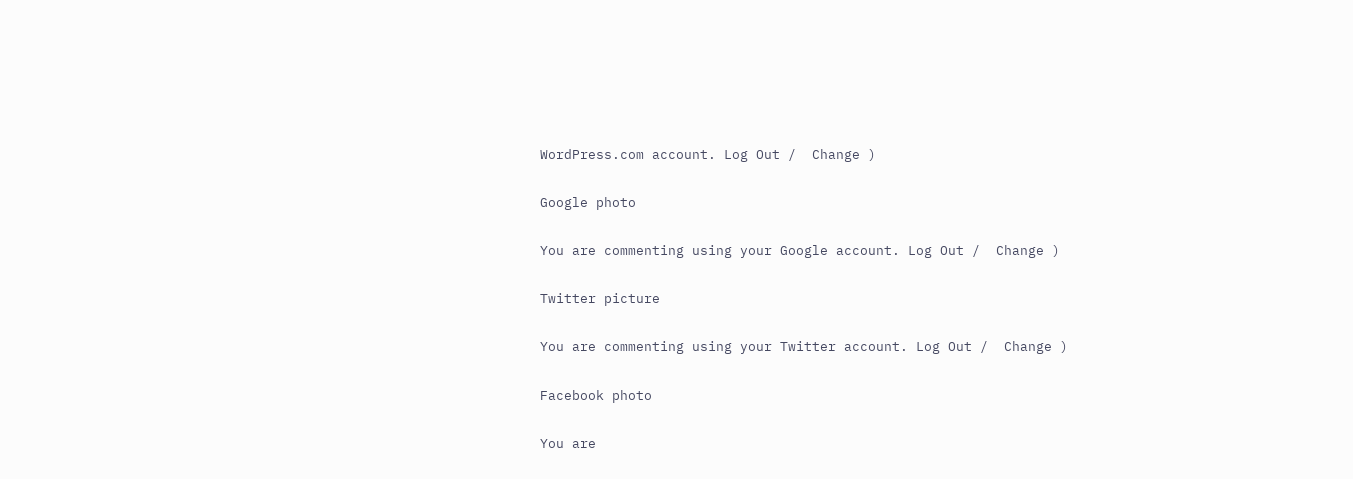WordPress.com account. Log Out /  Change )

Google photo

You are commenting using your Google account. Log Out /  Change )

Twitter picture

You are commenting using your Twitter account. Log Out /  Change )

Facebook photo

You are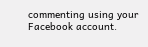commenting using your Facebook account.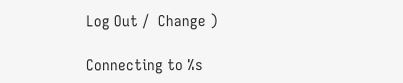Log Out /  Change )

Connecting to %s